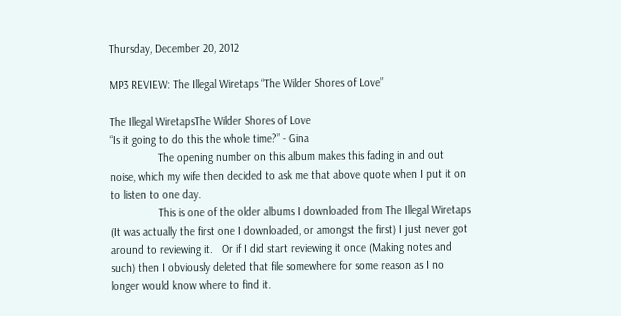Thursday, December 20, 2012

MP3 REVIEW: The Illegal Wiretaps “The Wilder Shores of Love”

The Illegal WiretapsThe Wilder Shores of Love
“Is it going to do this the whole time?” - Gina
                The opening number on this album makes this fading in and out noise, which my wife then decided to ask me that above quote when I put it on to listen to one day.
                This is one of the older albums I downloaded from The Illegal Wiretaps (It was actually the first one I downloaded, or amongst the first) I just never got around to reviewing it.   Or if I did start reviewing it once (Making notes and such) then I obviously deleted that file somewhere for some reason as I no longer would know where to find it.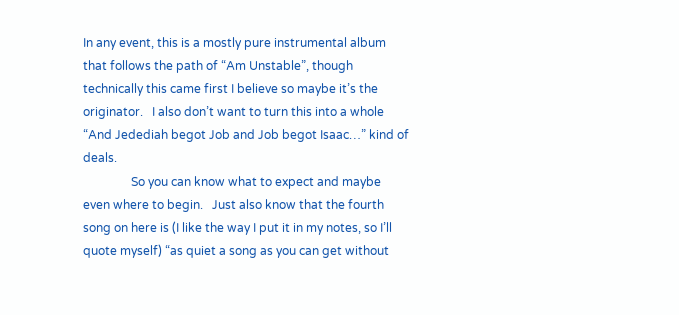In any event, this is a mostly pure instrumental album that follows the path of “Am Unstable”, though technically this came first I believe so maybe it’s the originator.   I also don’t want to turn this into a whole “And Jedediah begot Job and Job begot Isaac…” kind of deals.
                So you can know what to expect and maybe even where to begin.   Just also know that the fourth song on here is (I like the way I put it in my notes, so I’ll quote myself) “as quiet a song as you can get without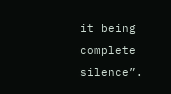it being complete silence”.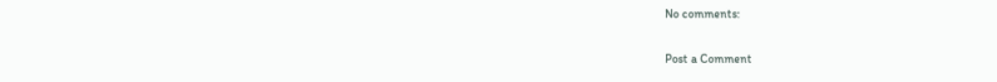No comments:

Post a Comment